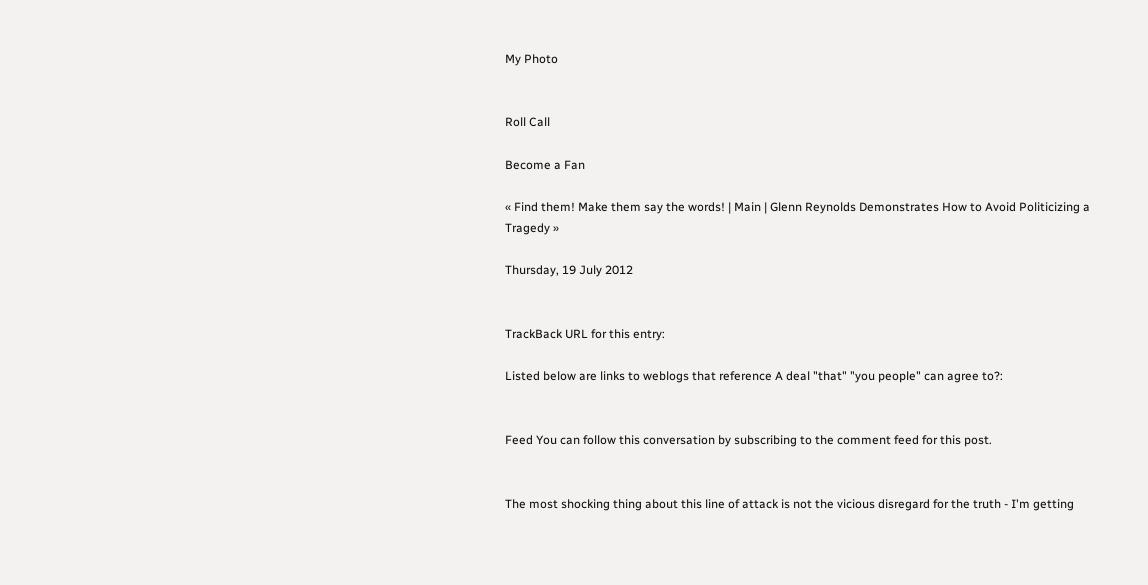My Photo


Roll Call

Become a Fan

« Find them! Make them say the words! | Main | Glenn Reynolds Demonstrates How to Avoid Politicizing a Tragedy »

Thursday, 19 July 2012


TrackBack URL for this entry:

Listed below are links to weblogs that reference A deal "that" "you people" can agree to?:


Feed You can follow this conversation by subscribing to the comment feed for this post.


The most shocking thing about this line of attack is not the vicious disregard for the truth - I'm getting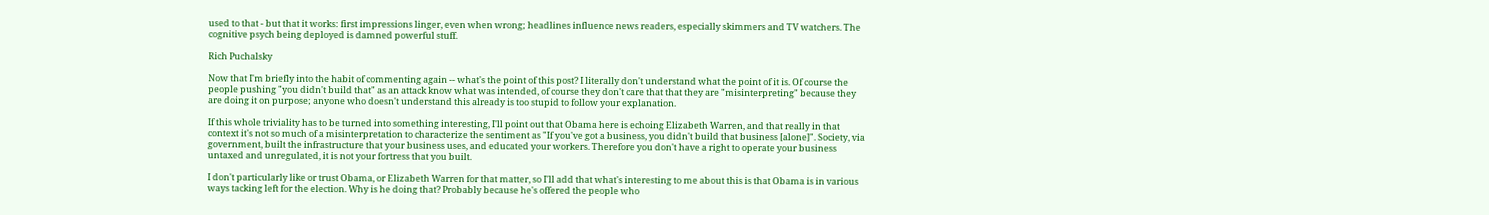used to that - but that it works: first impressions linger, even when wrong; headlines influence news readers, especially skimmers and TV watchers. The cognitive psych being deployed is damned powerful stuff.

Rich Puchalsky

Now that I'm briefly into the habit of commenting again -- what's the point of this post? I literally don't understand what the point of it is. Of course the people pushing "you didn't build that" as an attack know what was intended, of course they don't care that that they are "misinterpreting" because they are doing it on purpose; anyone who doesn't understand this already is too stupid to follow your explanation.

If this whole triviality has to be turned into something interesting, I'll point out that Obama here is echoing Elizabeth Warren, and that really in that context it's not so much of a misinterpretation to characterize the sentiment as "If you've got a business, you didn't build that business [alone]". Society, via government, built the infrastructure that your business uses, and educated your workers. Therefore you don't have a right to operate your business untaxed and unregulated, it is not your fortress that you built.

I don't particularly like or trust Obama, or Elizabeth Warren for that matter, so I'll add that what's interesting to me about this is that Obama is in various ways tacking left for the election. Why is he doing that? Probably because he's offered the people who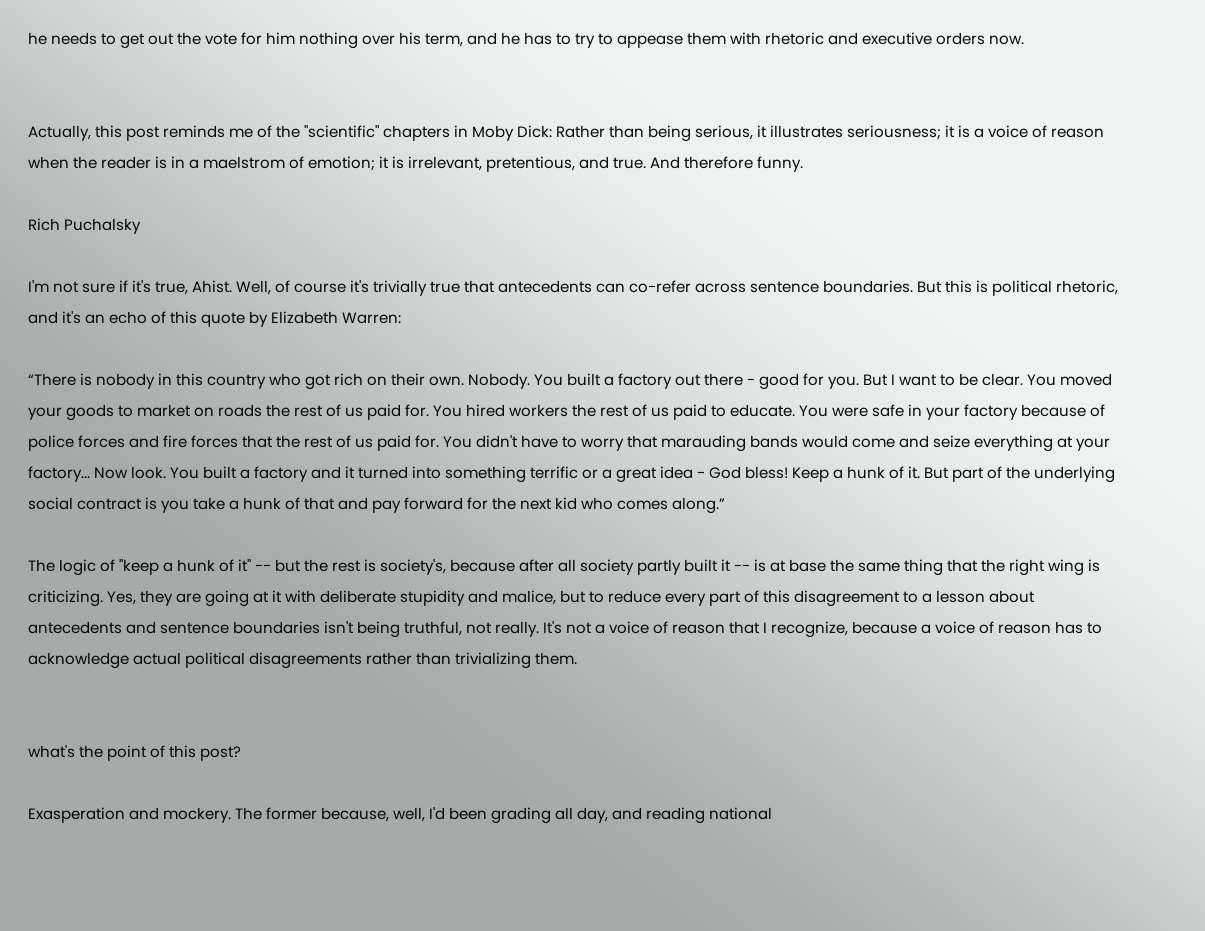he needs to get out the vote for him nothing over his term, and he has to try to appease them with rhetoric and executive orders now.


Actually, this post reminds me of the "scientific" chapters in Moby Dick: Rather than being serious, it illustrates seriousness; it is a voice of reason when the reader is in a maelstrom of emotion; it is irrelevant, pretentious, and true. And therefore funny.

Rich Puchalsky

I'm not sure if it's true, Ahist. Well, of course it's trivially true that antecedents can co-refer across sentence boundaries. But this is political rhetoric, and it's an echo of this quote by Elizabeth Warren:

“There is nobody in this country who got rich on their own. Nobody. You built a factory out there - good for you. But I want to be clear. You moved your goods to market on roads the rest of us paid for. You hired workers the rest of us paid to educate. You were safe in your factory because of police forces and fire forces that the rest of us paid for. You didn't have to worry that marauding bands would come and seize everything at your factory... Now look. You built a factory and it turned into something terrific or a great idea - God bless! Keep a hunk of it. But part of the underlying social contract is you take a hunk of that and pay forward for the next kid who comes along.”

The logic of "keep a hunk of it" -- but the rest is society's, because after all society partly built it -- is at base the same thing that the right wing is criticizing. Yes, they are going at it with deliberate stupidity and malice, but to reduce every part of this disagreement to a lesson about antecedents and sentence boundaries isn't being truthful, not really. It's not a voice of reason that I recognize, because a voice of reason has to acknowledge actual political disagreements rather than trivializing them.


what's the point of this post?

Exasperation and mockery. The former because, well, I'd been grading all day, and reading national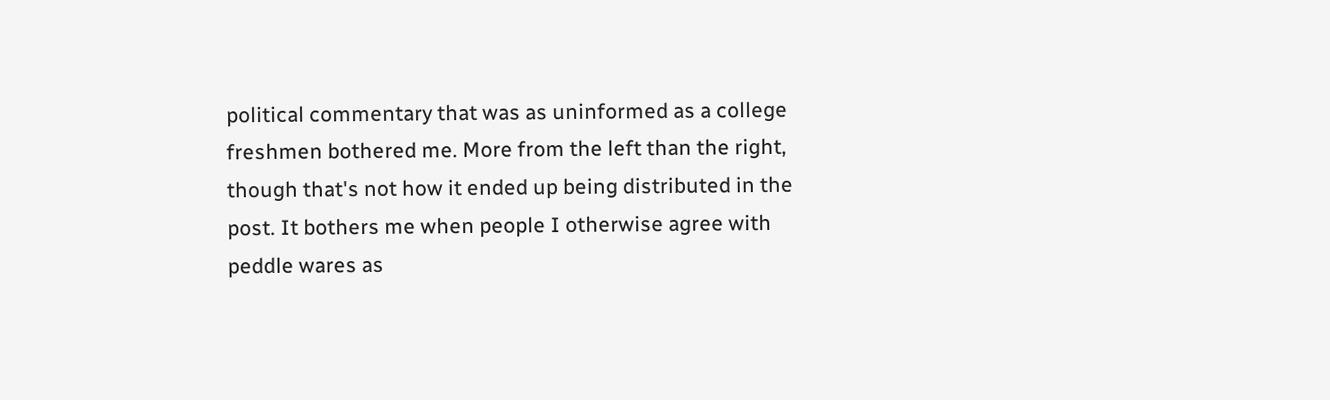political commentary that was as uninformed as a college freshmen bothered me. More from the left than the right, though that's not how it ended up being distributed in the post. It bothers me when people I otherwise agree with peddle wares as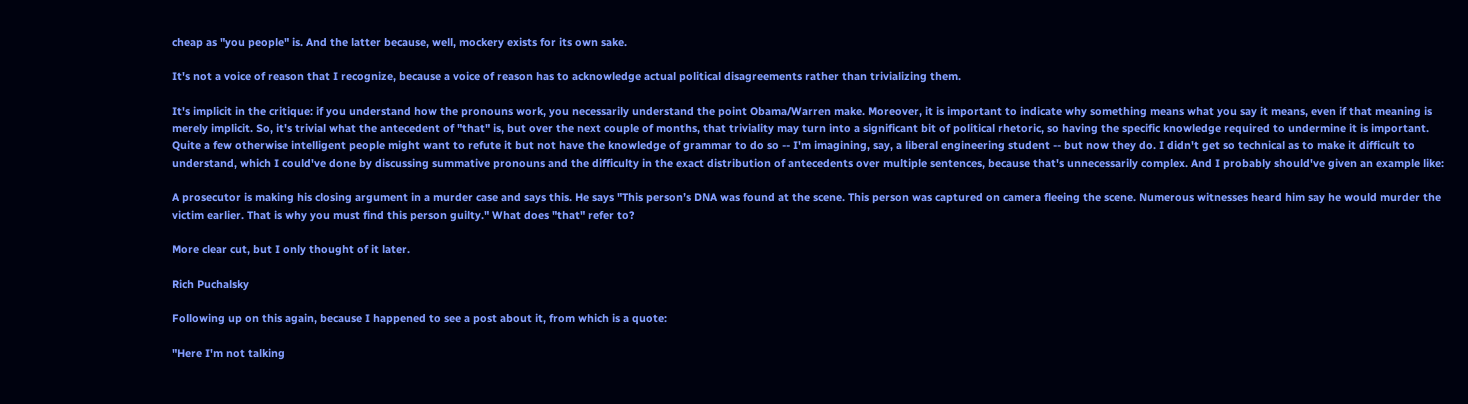cheap as "you people" is. And the latter because, well, mockery exists for its own sake.

It's not a voice of reason that I recognize, because a voice of reason has to acknowledge actual political disagreements rather than trivializing them.

It's implicit in the critique: if you understand how the pronouns work, you necessarily understand the point Obama/Warren make. Moreover, it is important to indicate why something means what you say it means, even if that meaning is merely implicit. So, it's trivial what the antecedent of "that" is, but over the next couple of months, that triviality may turn into a significant bit of political rhetoric, so having the specific knowledge required to undermine it is important. Quite a few otherwise intelligent people might want to refute it but not have the knowledge of grammar to do so -- I'm imagining, say, a liberal engineering student -- but now they do. I didn't get so technical as to make it difficult to understand, which I could've done by discussing summative pronouns and the difficulty in the exact distribution of antecedents over multiple sentences, because that's unnecessarily complex. And I probably should've given an example like:

A prosecutor is making his closing argument in a murder case and says this. He says "This person’s DNA was found at the scene. This person was captured on camera fleeing the scene. Numerous witnesses heard him say he would murder the victim earlier. That is why you must find this person guilty." What does "that" refer to?

More clear cut, but I only thought of it later.

Rich Puchalsky

Following up on this again, because I happened to see a post about it, from which is a quote:

"Here I'm not talking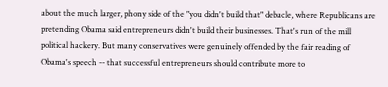about the much larger, phony side of the "you didn't build that" debacle, where Republicans are pretending Obama said entrepreneurs didn't build their businesses. That's run of the mill political hackery. But many conservatives were genuinely offended by the fair reading of Obama's speech -- that successful entrepreneurs should contribute more to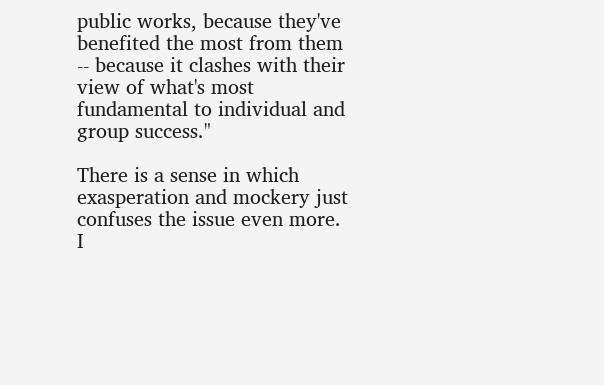public works, because they've benefited the most from them -- because it clashes with their view of what's most fundamental to individual and group success."

There is a sense in which exasperation and mockery just confuses the issue even more. I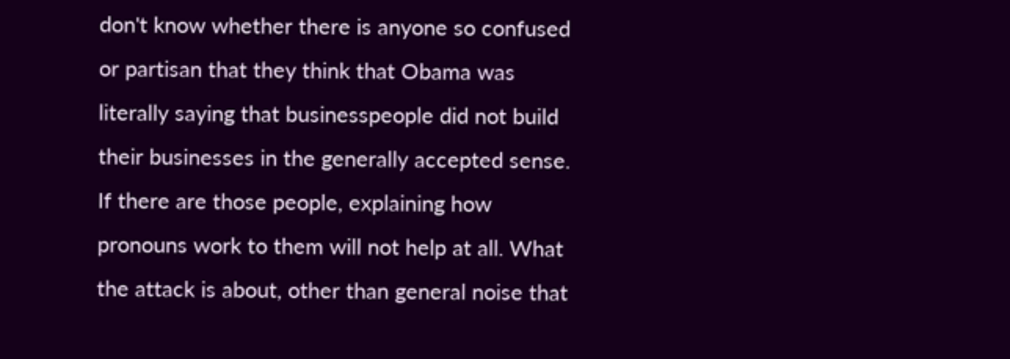don't know whether there is anyone so confused or partisan that they think that Obama was literally saying that businesspeople did not build their businesses in the generally accepted sense. If there are those people, explaining how pronouns work to them will not help at all. What the attack is about, other than general noise that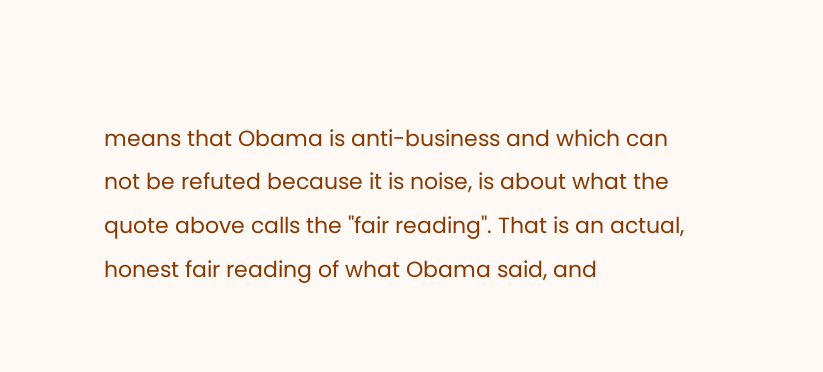means that Obama is anti-business and which can not be refuted because it is noise, is about what the quote above calls the "fair reading". That is an actual, honest fair reading of what Obama said, and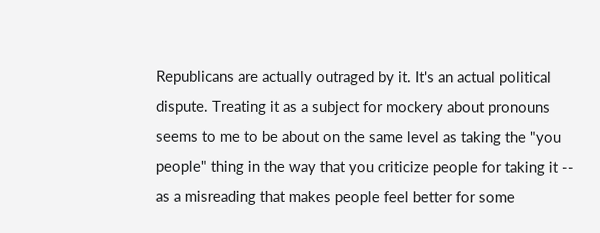Republicans are actually outraged by it. It's an actual political dispute. Treating it as a subject for mockery about pronouns seems to me to be about on the same level as taking the "you people" thing in the way that you criticize people for taking it -- as a misreading that makes people feel better for some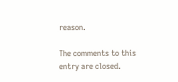reason.

The comments to this entry are closed.